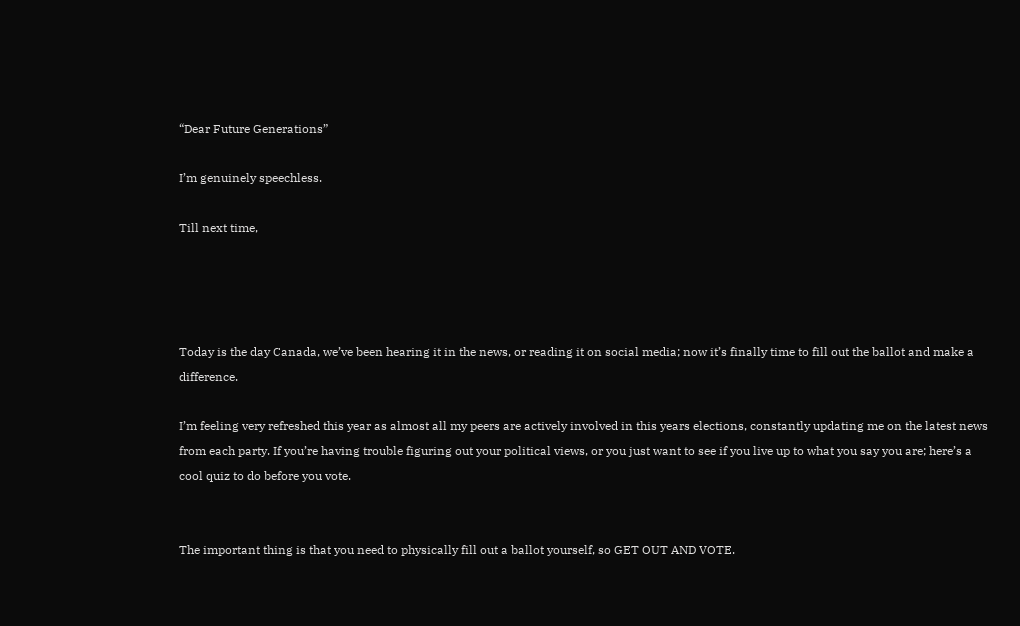“Dear Future Generations”

I’m genuinely speechless.

Till next time,




Today is the day Canada, we’ve been hearing it in the news, or reading it on social media; now it’s finally time to fill out the ballot and make a difference.

I’m feeling very refreshed this year as almost all my peers are actively involved in this years elections, constantly updating me on the latest news from each party. If you’re having trouble figuring out your political views, or you just want to see if you live up to what you say you are; here’s a cool quiz to do before you vote.


The important thing is that you need to physically fill out a ballot yourself, so GET OUT AND VOTE.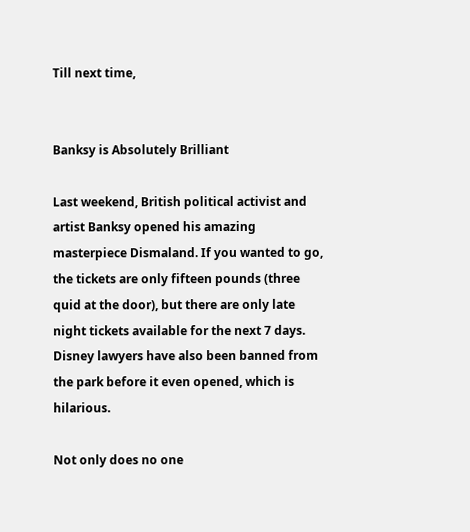Till next time,


Banksy is Absolutely Brilliant

Last weekend, British political activist and artist Banksy opened his amazing masterpiece Dismaland. If you wanted to go, the tickets are only fifteen pounds (three quid at the door), but there are only late night tickets available for the next 7 days. Disney lawyers have also been banned from the park before it even opened, which is hilarious.

Not only does no one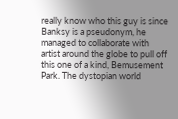really know who this guy is since Banksy is a pseudonym, he managed to collaborate with artist around the globe to pull off this one of a kind, Bemusement Park. The dystopian world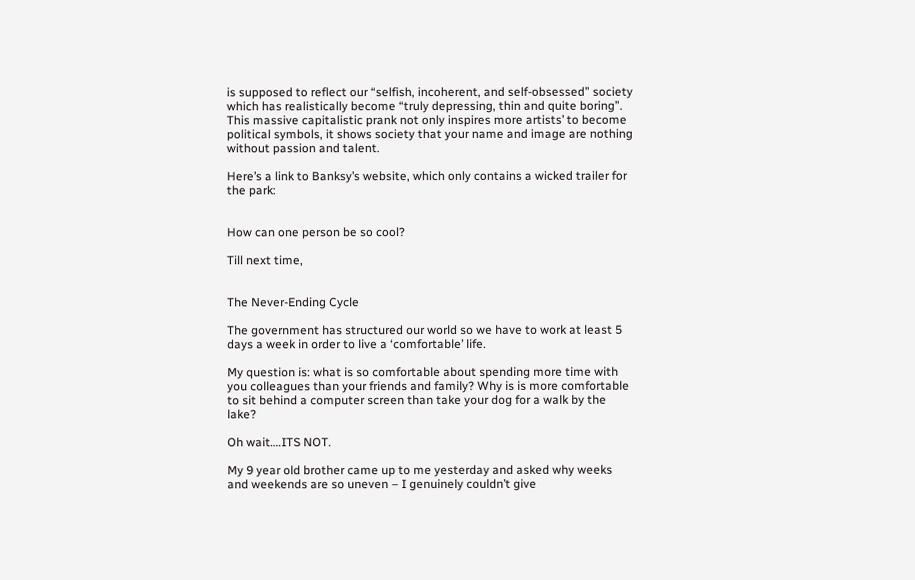is supposed to reflect our “selfish, incoherent, and self-obsessed” society which has realistically become “truly depressing, thin and quite boring”. This massive capitalistic prank not only inspires more artists’ to become political symbols, it shows society that your name and image are nothing without passion and talent.

Here’s a link to Banksy’s website, which only contains a wicked trailer for the park:


How can one person be so cool?

Till next time,


The Never-Ending Cycle

The government has structured our world so we have to work at least 5 days a week in order to live a ‘comfortable’ life.

My question is: what is so comfortable about spending more time with you colleagues than your friends and family? Why is is more comfortable to sit behind a computer screen than take your dog for a walk by the lake?

Oh wait….ITS NOT.

My 9 year old brother came up to me yesterday and asked why weeks and weekends are so uneven – I genuinely couldn’t give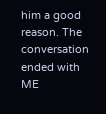him a good reason. The conversation ended with ME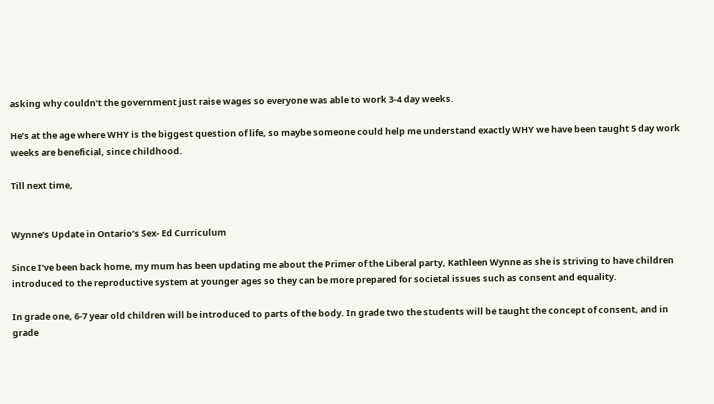asking why couldn’t the government just raise wages so everyone was able to work 3-4 day weeks.

He’s at the age where WHY is the biggest question of life, so maybe someone could help me understand exactly WHY we have been taught 5 day work weeks are beneficial, since childhood.

Till next time,


Wynne’s Update in Ontario’s Sex- Ed Curriculum

Since I’ve been back home, my mum has been updating me about the Primer of the Liberal party, Kathleen Wynne as she is striving to have children introduced to the reproductive system at younger ages so they can be more prepared for societal issues such as consent and equality.

In grade one, 6-7 year old children will be introduced to parts of the body. In grade two the students will be taught the concept of consent, and in grade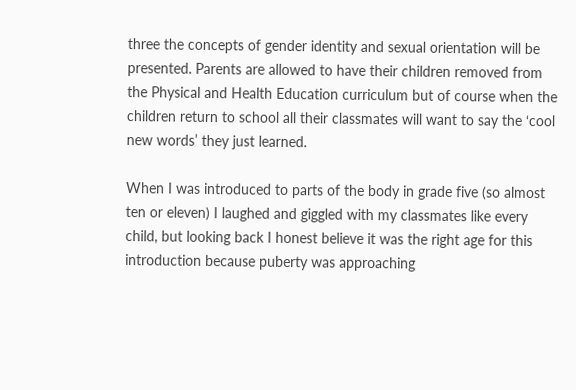three the concepts of gender identity and sexual orientation will be presented. Parents are allowed to have their children removed from the Physical and Health Education curriculum but of course when the children return to school all their classmates will want to say the ‘cool new words’ they just learned.

When I was introduced to parts of the body in grade five (so almost ten or eleven) I laughed and giggled with my classmates like every child, but looking back I honest believe it was the right age for this introduction because puberty was approaching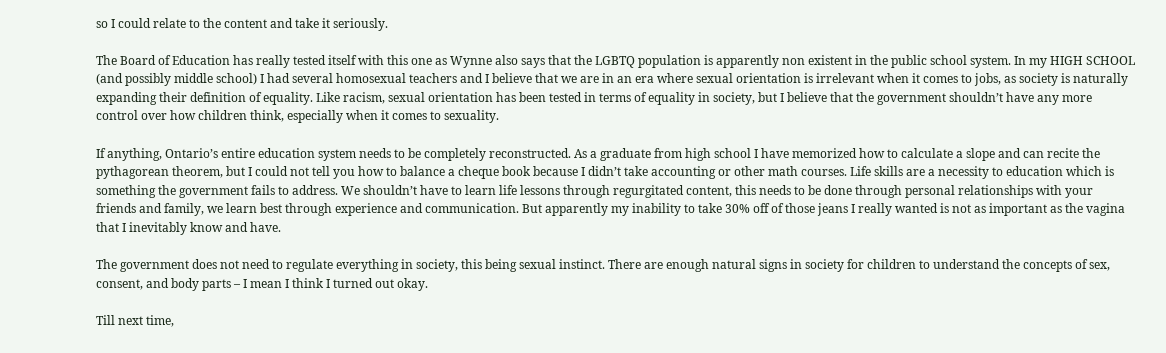so I could relate to the content and take it seriously.

The Board of Education has really tested itself with this one as Wynne also says that the LGBTQ population is apparently non existent in the public school system. In my HIGH SCHOOL (and possibly middle school) I had several homosexual teachers and I believe that we are in an era where sexual orientation is irrelevant when it comes to jobs, as society is naturally expanding their definition of equality. Like racism, sexual orientation has been tested in terms of equality in society, but I believe that the government shouldn’t have any more control over how children think, especially when it comes to sexuality.

If anything, Ontario’s entire education system needs to be completely reconstructed. As a graduate from high school I have memorized how to calculate a slope and can recite the pythagorean theorem, but I could not tell you how to balance a cheque book because I didn’t take accounting or other math courses. Life skills are a necessity to education which is something the government fails to address. We shouldn’t have to learn life lessons through regurgitated content, this needs to be done through personal relationships with your friends and family, we learn best through experience and communication. But apparently my inability to take 30% off of those jeans I really wanted is not as important as the vagina that I inevitably know and have.

The government does not need to regulate everything in society, this being sexual instinct. There are enough natural signs in society for children to understand the concepts of sex, consent, and body parts – I mean I think I turned out okay.

Till next time,